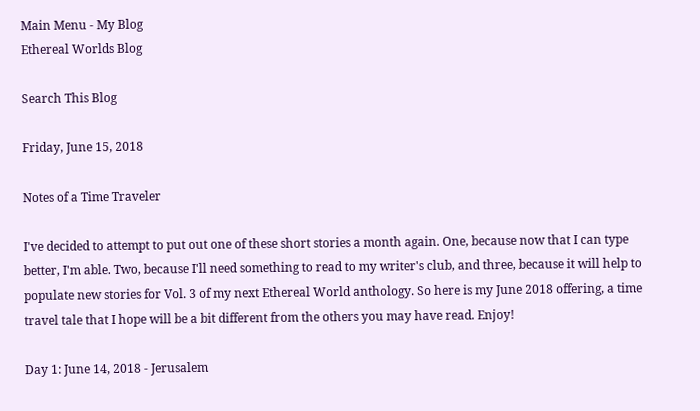Main Menu - My Blog
Ethereal Worlds Blog

Search This Blog

Friday, June 15, 2018

Notes of a Time Traveler

I've decided to attempt to put out one of these short stories a month again. One, because now that I can type better, I'm able. Two, because I'll need something to read to my writer's club, and three, because it will help to populate new stories for Vol. 3 of my next Ethereal World anthology. So here is my June 2018 offering, a time travel tale that I hope will be a bit different from the others you may have read. Enjoy!

Day 1: June 14, 2018 - Jerusalem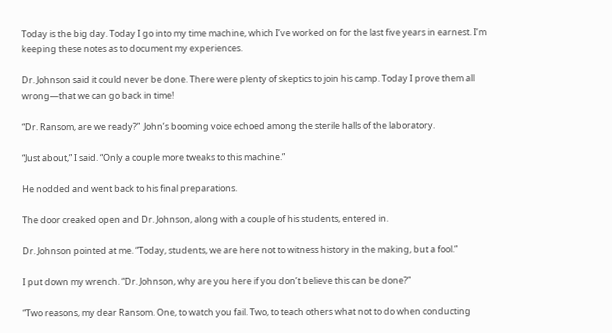Today is the big day. Today I go into my time machine, which I’ve worked on for the last five years in earnest. I’m keeping these notes as to document my experiences.

Dr. Johnson said it could never be done. There were plenty of skeptics to join his camp. Today I prove them all wrong—that we can go back in time!

“Dr. Ransom, are we ready?”  John’s booming voice echoed among the sterile halls of the laboratory.

“Just about,” I said. “Only a couple more tweaks to this machine.”

He nodded and went back to his final preparations.

The door creaked open and Dr. Johnson, along with a couple of his students, entered in.

Dr. Johnson pointed at me. “Today, students, we are here not to witness history in the making, but a fool.”

I put down my wrench. “Dr. Johnson, why are you here if you don’t believe this can be done?”

“Two reasons, my dear Ransom. One, to watch you fail. Two, to teach others what not to do when conducting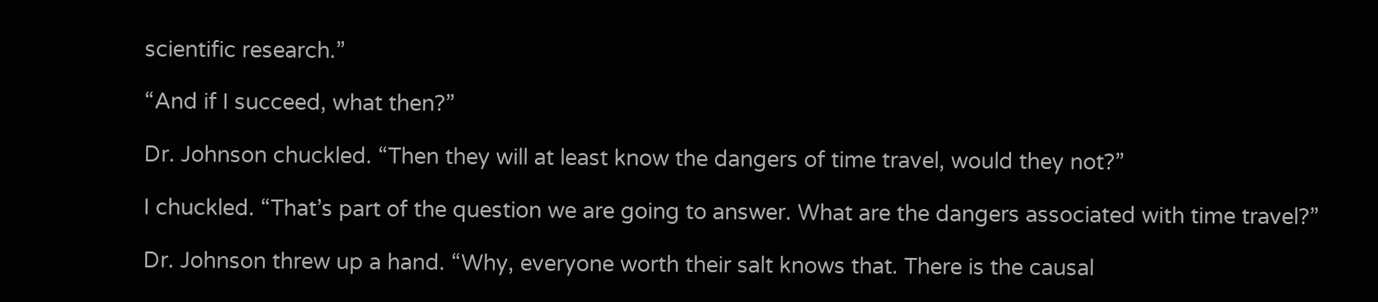scientific research.”

“And if I succeed, what then?”

Dr. Johnson chuckled. “Then they will at least know the dangers of time travel, would they not?”

I chuckled. “That’s part of the question we are going to answer. What are the dangers associated with time travel?”

Dr. Johnson threw up a hand. “Why, everyone worth their salt knows that. There is the causal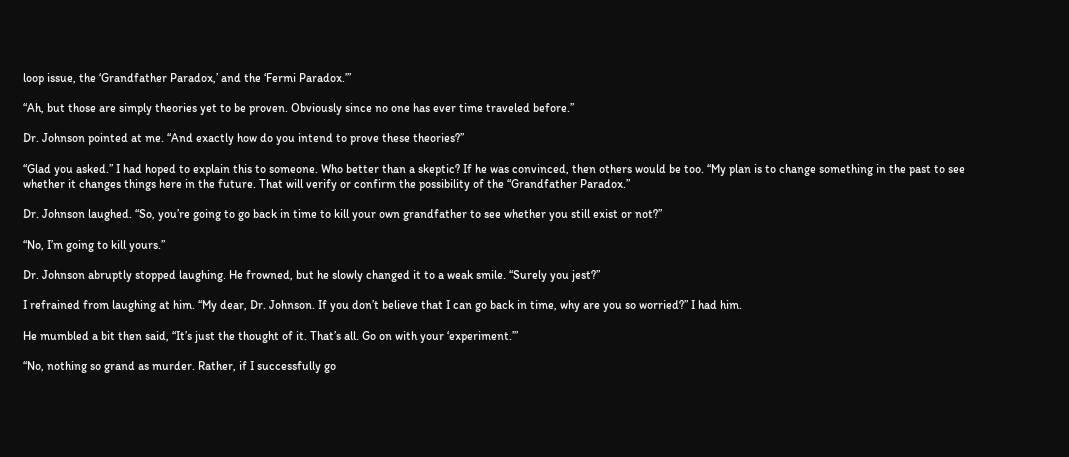loop issue, the ‘Grandfather Paradox,’ and the ‘Fermi Paradox.’”

“Ah, but those are simply theories yet to be proven. Obviously since no one has ever time traveled before.”

Dr. Johnson pointed at me. “And exactly how do you intend to prove these theories?”

“Glad you asked.” I had hoped to explain this to someone. Who better than a skeptic? If he was convinced, then others would be too. “My plan is to change something in the past to see whether it changes things here in the future. That will verify or confirm the possibility of the “Grandfather Paradox.”

Dr. Johnson laughed. “So, you’re going to go back in time to kill your own grandfather to see whether you still exist or not?”

“No, I’m going to kill yours.”

Dr. Johnson abruptly stopped laughing. He frowned, but he slowly changed it to a weak smile. “Surely you jest?”

I refrained from laughing at him. “My dear, Dr. Johnson. If you don’t believe that I can go back in time, why are you so worried?” I had him.

He mumbled a bit then said, “It’s just the thought of it. That’s all. Go on with your ‘experiment.’”

“No, nothing so grand as murder. Rather, if I successfully go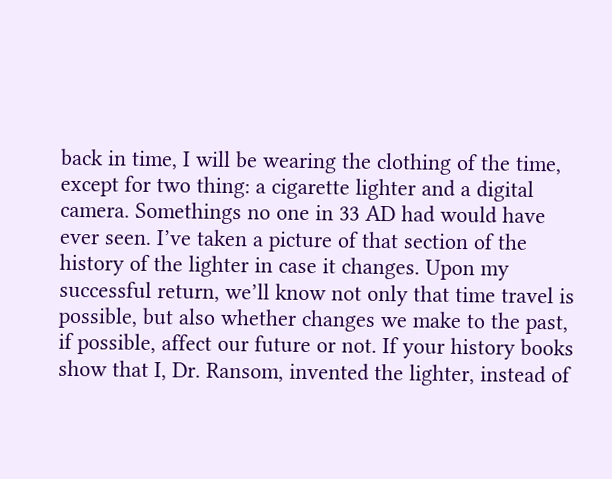back in time, I will be wearing the clothing of the time, except for two thing: a cigarette lighter and a digital camera. Somethings no one in 33 AD had would have ever seen. I’ve taken a picture of that section of the history of the lighter in case it changes. Upon my successful return, we’ll know not only that time travel is possible, but also whether changes we make to the past, if possible, affect our future or not. If your history books show that I, Dr. Ransom, invented the lighter, instead of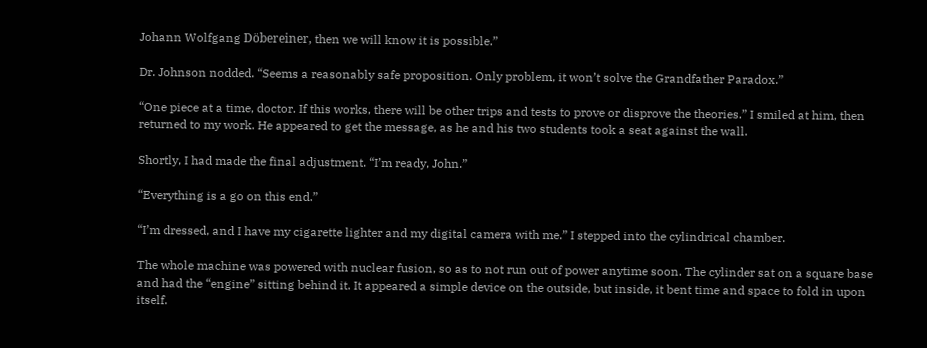Johann Wolfgang Döbereiner, then we will know it is possible.”

Dr. Johnson nodded. “Seems a reasonably safe proposition. Only problem, it won’t solve the Grandfather Paradox.”

“One piece at a time, doctor. If this works, there will be other trips and tests to prove or disprove the theories.” I smiled at him, then returned to my work. He appeared to get the message, as he and his two students took a seat against the wall.

Shortly, I had made the final adjustment. “I’m ready, John.”

“Everything is a go on this end.”

“I’m dressed, and I have my cigarette lighter and my digital camera with me.” I stepped into the cylindrical chamber.

The whole machine was powered with nuclear fusion, so as to not run out of power anytime soon. The cylinder sat on a square base and had the “engine” sitting behind it. It appeared a simple device on the outside, but inside, it bent time and space to fold in upon itself.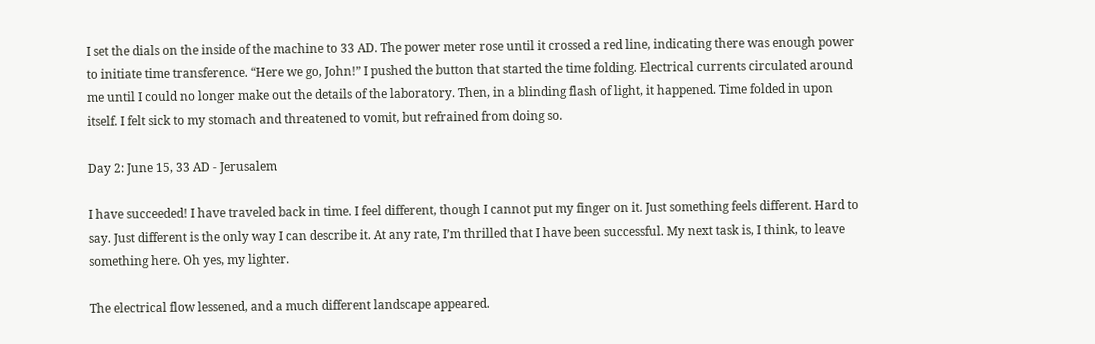I set the dials on the inside of the machine to 33 AD. The power meter rose until it crossed a red line, indicating there was enough power to initiate time transference. “Here we go, John!” I pushed the button that started the time folding. Electrical currents circulated around me until I could no longer make out the details of the laboratory. Then, in a blinding flash of light, it happened. Time folded in upon itself. I felt sick to my stomach and threatened to vomit, but refrained from doing so.

Day 2: June 15, 33 AD - Jerusalem

I have succeeded! I have traveled back in time. I feel different, though I cannot put my finger on it. Just something feels different. Hard to say. Just different is the only way I can describe it. At any rate, I’m thrilled that I have been successful. My next task is, I think, to leave something here. Oh yes, my lighter.

The electrical flow lessened, and a much different landscape appeared.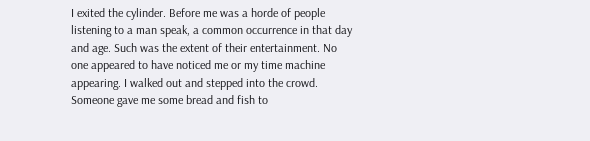I exited the cylinder. Before me was a horde of people listening to a man speak, a common occurrence in that day and age. Such was the extent of their entertainment. No one appeared to have noticed me or my time machine appearing. I walked out and stepped into the crowd. Someone gave me some bread and fish to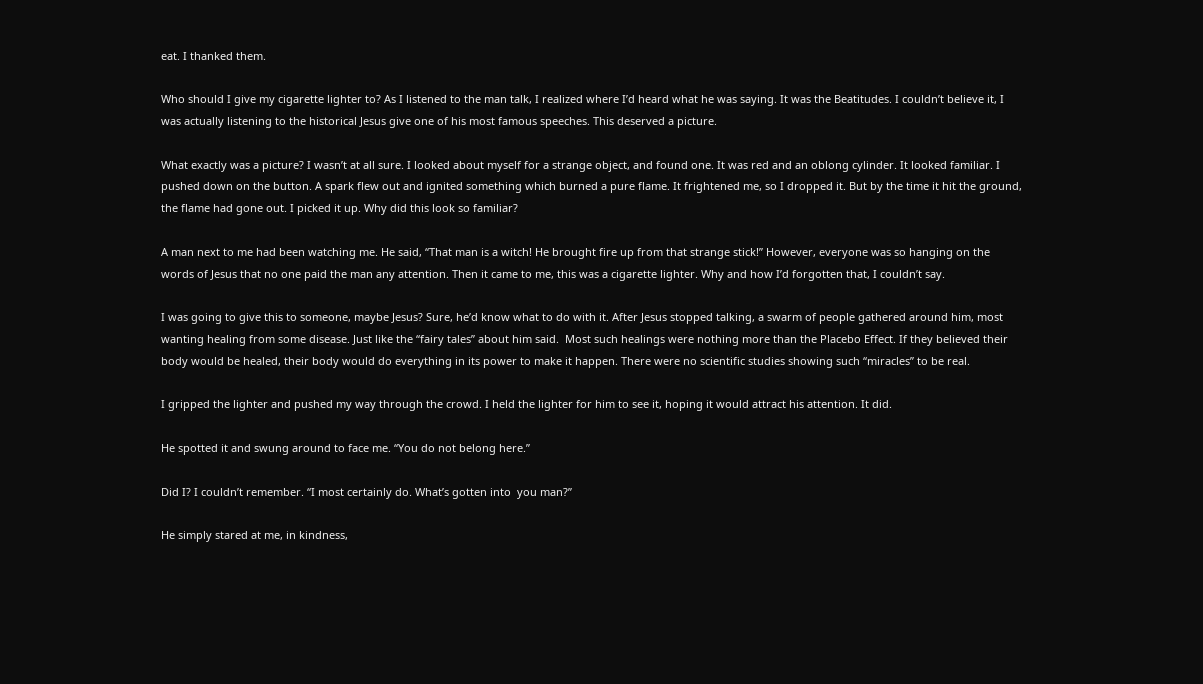eat. I thanked them.

Who should I give my cigarette lighter to? As I listened to the man talk, I realized where I’d heard what he was saying. It was the Beatitudes. I couldn’t believe it, I was actually listening to the historical Jesus give one of his most famous speeches. This deserved a picture.

What exactly was a picture? I wasn’t at all sure. I looked about myself for a strange object, and found one. It was red and an oblong cylinder. It looked familiar. I pushed down on the button. A spark flew out and ignited something which burned a pure flame. It frightened me, so I dropped it. But by the time it hit the ground, the flame had gone out. I picked it up. Why did this look so familiar?

A man next to me had been watching me. He said, “That man is a witch! He brought fire up from that strange stick!” However, everyone was so hanging on the words of Jesus that no one paid the man any attention. Then it came to me, this was a cigarette lighter. Why and how I’d forgotten that, I couldn’t say.

I was going to give this to someone, maybe Jesus? Sure, he’d know what to do with it. After Jesus stopped talking, a swarm of people gathered around him, most wanting healing from some disease. Just like the “fairy tales” about him said.  Most such healings were nothing more than the Placebo Effect. If they believed their body would be healed, their body would do everything in its power to make it happen. There were no scientific studies showing such “miracles” to be real.

I gripped the lighter and pushed my way through the crowd. I held the lighter for him to see it, hoping it would attract his attention. It did.

He spotted it and swung around to face me. “You do not belong here.”

Did I? I couldn’t remember. “I most certainly do. What’s gotten into  you man?”

He simply stared at me, in kindness,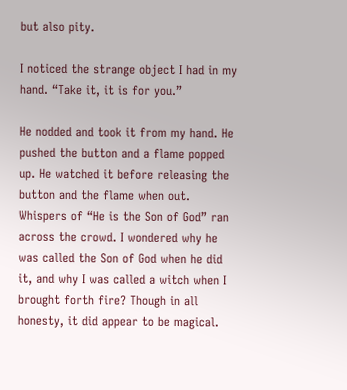but also pity.

I noticed the strange object I had in my hand. “Take it, it is for you.”

He nodded and took it from my hand. He pushed the button and a flame popped up. He watched it before releasing the button and the flame when out. Whispers of “He is the Son of God” ran across the crowd. I wondered why he was called the Son of God when he did it, and why I was called a witch when I brought forth fire? Though in all honesty, it did appear to be magical.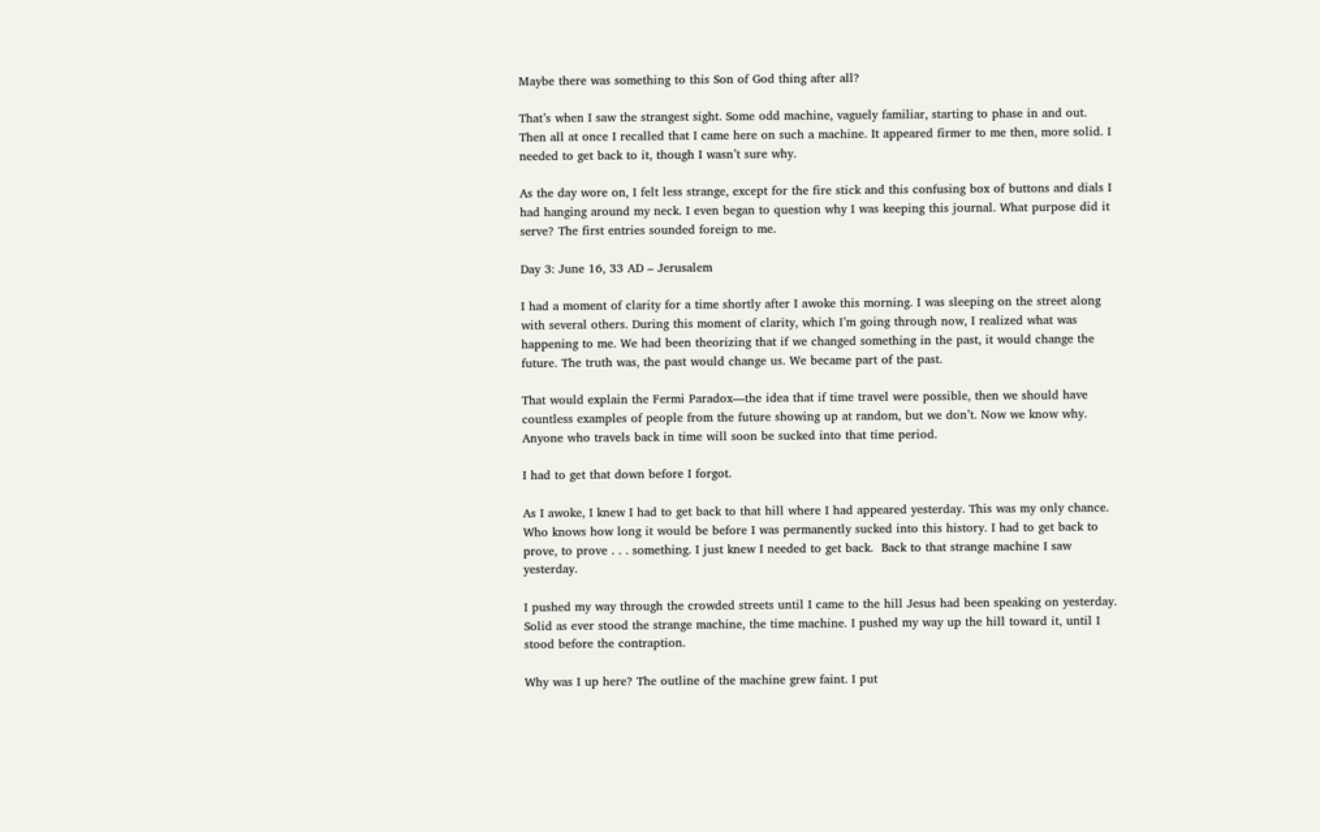Maybe there was something to this Son of God thing after all?

That’s when I saw the strangest sight. Some odd machine, vaguely familiar, starting to phase in and out. Then all at once I recalled that I came here on such a machine. It appeared firmer to me then, more solid. I needed to get back to it, though I wasn’t sure why.

As the day wore on, I felt less strange, except for the fire stick and this confusing box of buttons and dials I had hanging around my neck. I even began to question why I was keeping this journal. What purpose did it serve? The first entries sounded foreign to me.

Day 3: June 16, 33 AD – Jerusalem

I had a moment of clarity for a time shortly after I awoke this morning. I was sleeping on the street along with several others. During this moment of clarity, which I’m going through now, I realized what was happening to me. We had been theorizing that if we changed something in the past, it would change the future. The truth was, the past would change us. We became part of the past.

That would explain the Fermi Paradox—the idea that if time travel were possible, then we should have countless examples of people from the future showing up at random, but we don’t. Now we know why. Anyone who travels back in time will soon be sucked into that time period.

I had to get that down before I forgot.

As I awoke, I knew I had to get back to that hill where I had appeared yesterday. This was my only chance. Who knows how long it would be before I was permanently sucked into this history. I had to get back to prove, to prove . . . something. I just knew I needed to get back.  Back to that strange machine I saw yesterday.

I pushed my way through the crowded streets until I came to the hill Jesus had been speaking on yesterday. Solid as ever stood the strange machine, the time machine. I pushed my way up the hill toward it, until I stood before the contraption.

Why was I up here? The outline of the machine grew faint. I put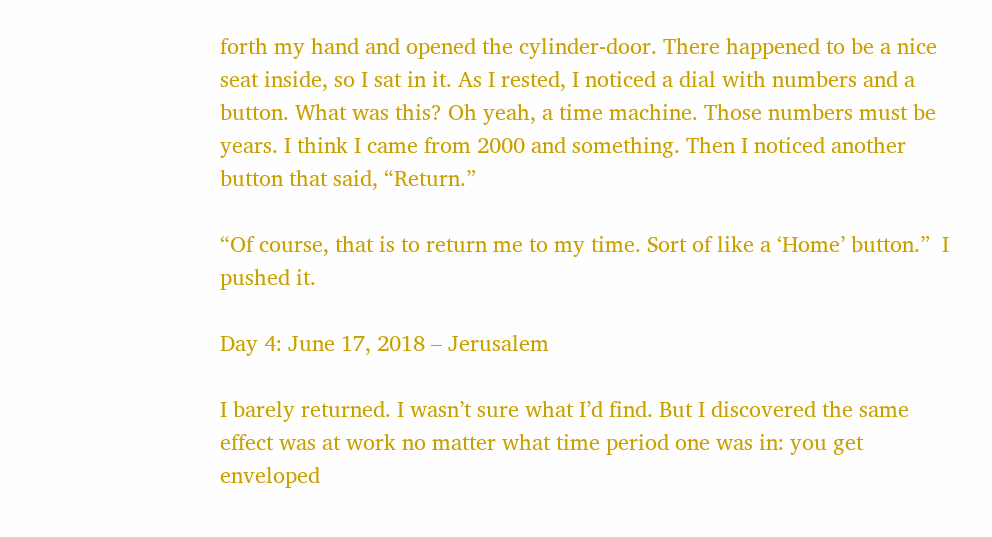forth my hand and opened the cylinder-door. There happened to be a nice seat inside, so I sat in it. As I rested, I noticed a dial with numbers and a button. What was this? Oh yeah, a time machine. Those numbers must be years. I think I came from 2000 and something. Then I noticed another button that said, “Return.”

“Of course, that is to return me to my time. Sort of like a ‘Home’ button.”  I pushed it.

Day 4: June 17, 2018 – Jerusalem

I barely returned. I wasn’t sure what I’d find. But I discovered the same effect was at work no matter what time period one was in: you get enveloped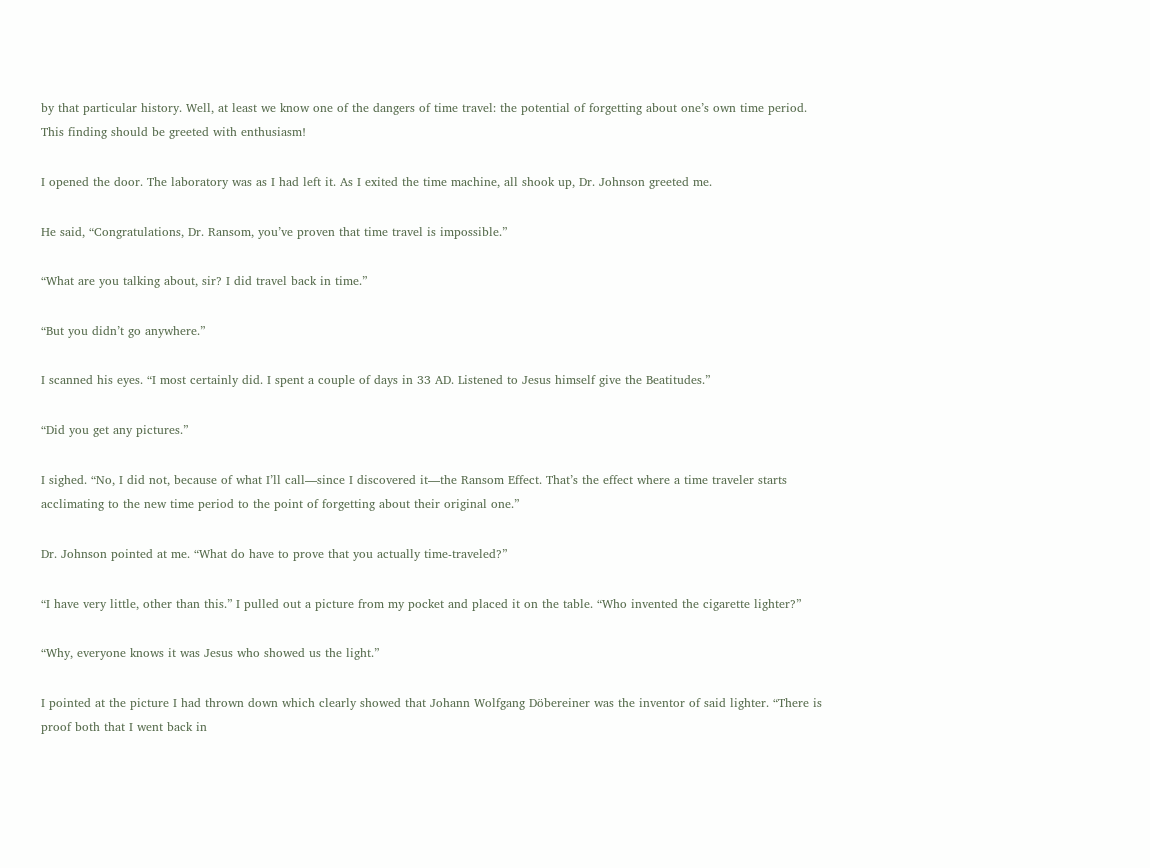by that particular history. Well, at least we know one of the dangers of time travel: the potential of forgetting about one’s own time period. This finding should be greeted with enthusiasm!

I opened the door. The laboratory was as I had left it. As I exited the time machine, all shook up, Dr. Johnson greeted me.

He said, “Congratulations, Dr. Ransom, you’ve proven that time travel is impossible.”

“What are you talking about, sir? I did travel back in time.”

“But you didn’t go anywhere.”

I scanned his eyes. “I most certainly did. I spent a couple of days in 33 AD. Listened to Jesus himself give the Beatitudes.”

“Did you get any pictures.”

I sighed. “No, I did not, because of what I’ll call—since I discovered it—the Ransom Effect. That’s the effect where a time traveler starts acclimating to the new time period to the point of forgetting about their original one.”

Dr. Johnson pointed at me. “What do have to prove that you actually time-traveled?”

“I have very little, other than this.” I pulled out a picture from my pocket and placed it on the table. “Who invented the cigarette lighter?”

“Why, everyone knows it was Jesus who showed us the light.”

I pointed at the picture I had thrown down which clearly showed that Johann Wolfgang Döbereiner was the inventor of said lighter. “There is proof both that I went back in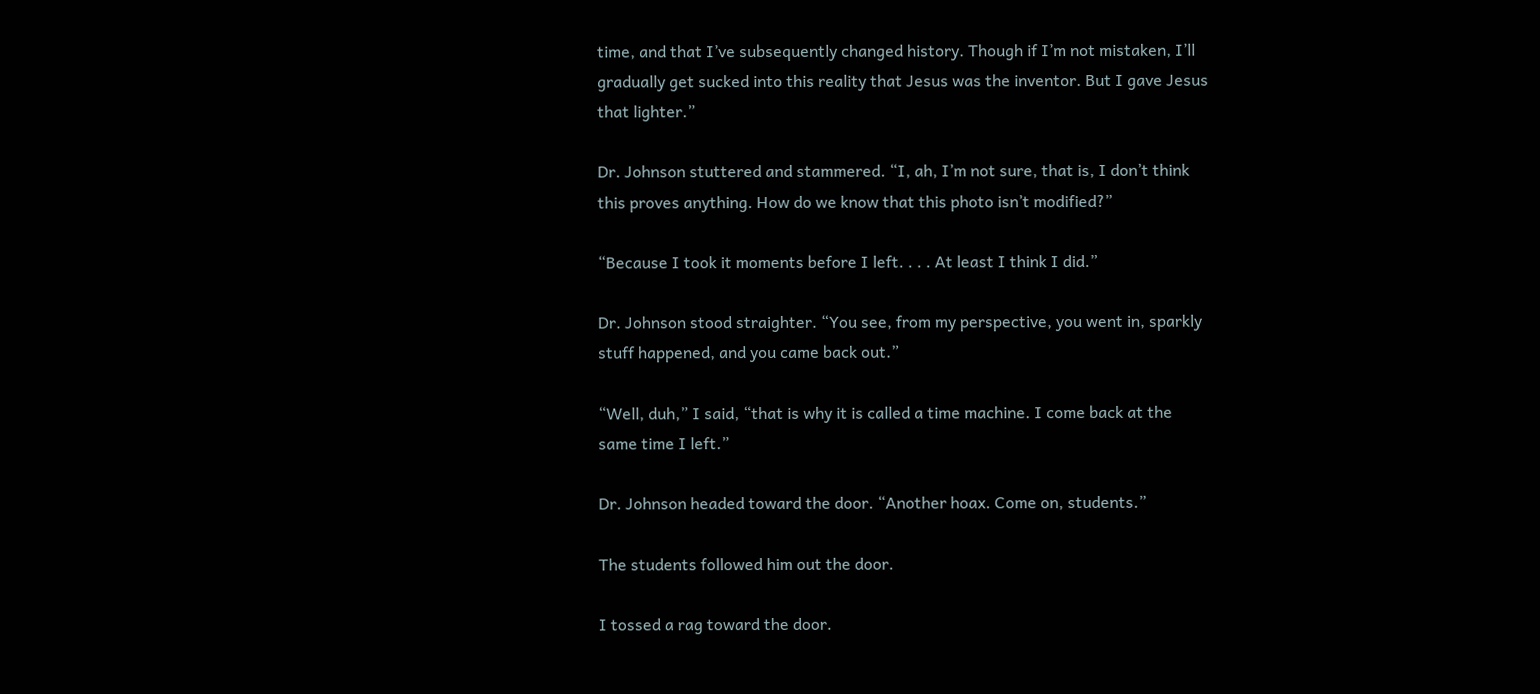time, and that I’ve subsequently changed history. Though if I’m not mistaken, I’ll gradually get sucked into this reality that Jesus was the inventor. But I gave Jesus that lighter.”

Dr. Johnson stuttered and stammered. “I, ah, I’m not sure, that is, I don’t think this proves anything. How do we know that this photo isn’t modified?”

“Because I took it moments before I left. . . . At least I think I did.”

Dr. Johnson stood straighter. “You see, from my perspective, you went in, sparkly stuff happened, and you came back out.”

“Well, duh,” I said, “that is why it is called a time machine. I come back at the same time I left.”

Dr. Johnson headed toward the door. “Another hoax. Come on, students.”

The students followed him out the door.

I tossed a rag toward the door.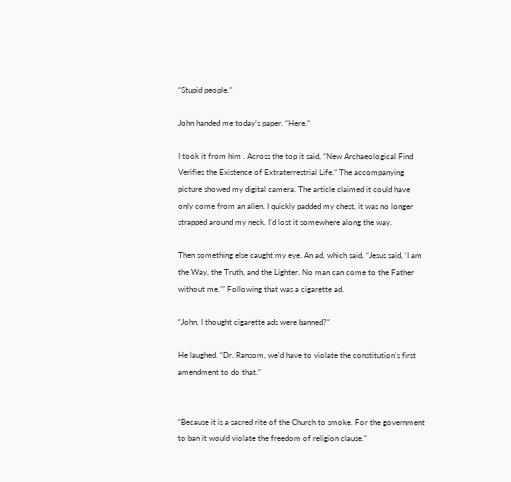“Stupid people.”

John handed me today’s paper. “Here.”

I took it from him . Across the top it said, “New Archaeological Find Verifies the Existence of Extraterrestrial Life.” The accompanying picture showed my digital camera. The article claimed it could have only come from an alien. I quickly padded my chest, it was no longer strapped around my neck. I’d lost it somewhere along the way.

Then something else caught my eye. An ad, which said, “Jesus said, ‘I am the Way, the Truth, and the Lighter. No man can come to the Father without me.’” Following that was a cigarette ad.

“John, I thought cigarette ads were banned?”

He laughed. “Dr. Ransom, we’d have to violate the constitution's first amendment to do that.”


“Because it is a sacred rite of the Church to smoke. For the government to ban it would violate the freedom of religion clause.”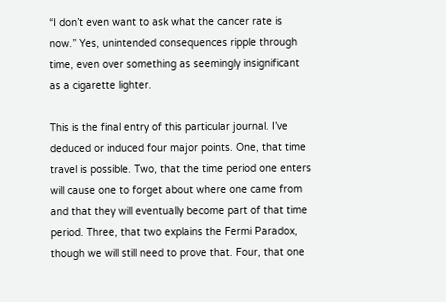“I don’t even want to ask what the cancer rate is now.” Yes, unintended consequences ripple through time, even over something as seemingly insignificant as a cigarette lighter.

This is the final entry of this particular journal. I’ve deduced or induced four major points. One, that time travel is possible. Two, that the time period one enters will cause one to forget about where one came from and that they will eventually become part of that time period. Three, that two explains the Fermi Paradox, though we will still need to prove that. Four, that one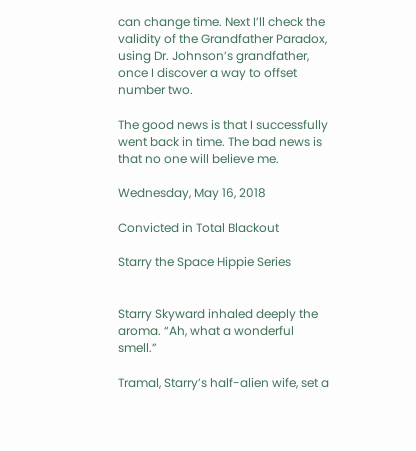can change time. Next I’ll check the validity of the Grandfather Paradox, using Dr. Johnson’s grandfather, once I discover a way to offset number two.

The good news is that I successfully went back in time. The bad news is that no one will believe me.

Wednesday, May 16, 2018

Convicted in Total Blackout

Starry the Space Hippie Series


Starry Skyward inhaled deeply the aroma. “Ah, what a wonderful smell.”

Tramal, Starry’s half-alien wife, set a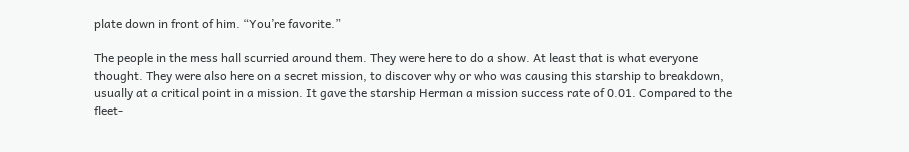plate down in front of him. “You’re favorite.”

The people in the mess hall scurried around them. They were here to do a show. At least that is what everyone thought. They were also here on a secret mission, to discover why or who was causing this starship to breakdown, usually at a critical point in a mission. It gave the starship Herman a mission success rate of 0.01. Compared to the fleet-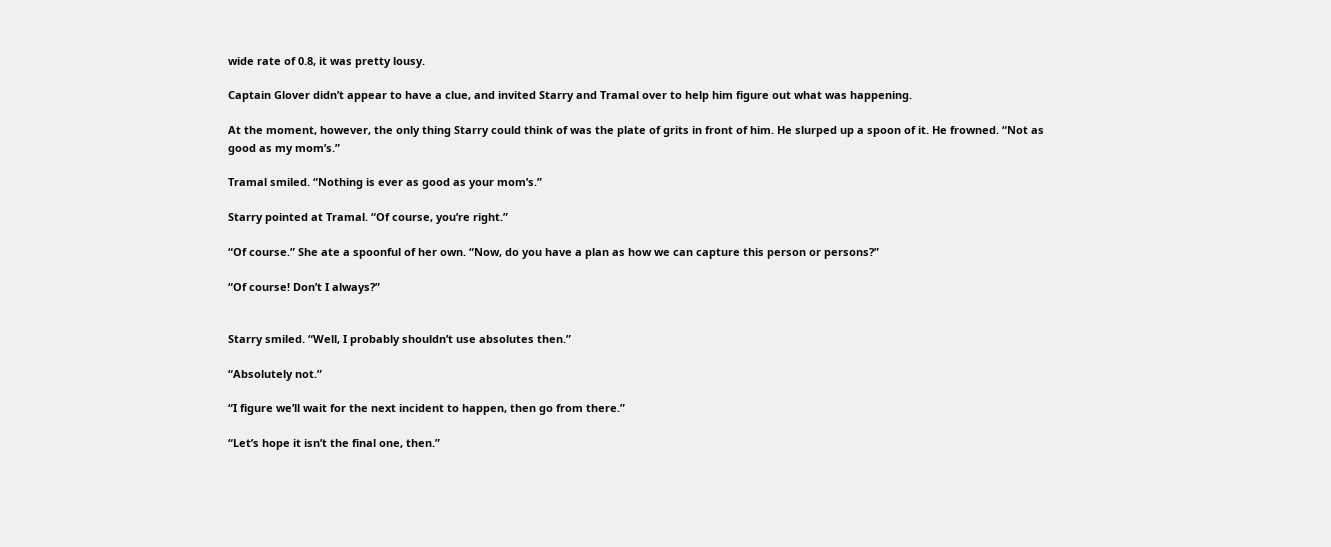wide rate of 0.8, it was pretty lousy.

Captain Glover didn’t appear to have a clue, and invited Starry and Tramal over to help him figure out what was happening.

At the moment, however, the only thing Starry could think of was the plate of grits in front of him. He slurped up a spoon of it. He frowned. “Not as good as my mom’s.”

Tramal smiled. “Nothing is ever as good as your mom’s.”

Starry pointed at Tramal. “Of course, you’re right.”

“Of course.” She ate a spoonful of her own. “Now, do you have a plan as how we can capture this person or persons?”

“Of course! Don’t I always?”


Starry smiled. “Well, I probably shouldn’t use absolutes then.”

“Absolutely not.”

“I figure we’ll wait for the next incident to happen, then go from there.”

“Let’s hope it isn’t the final one, then.”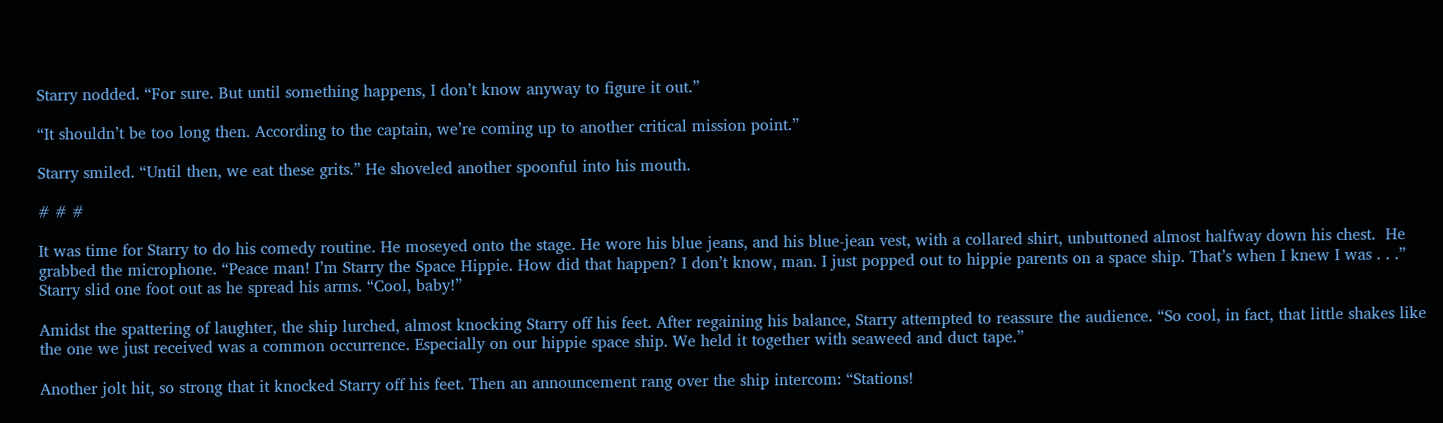Starry nodded. “For sure. But until something happens, I don’t know anyway to figure it out.”

“It shouldn’t be too long then. According to the captain, we’re coming up to another critical mission point.”

Starry smiled. “Until then, we eat these grits.” He shoveled another spoonful into his mouth.

# # #

It was time for Starry to do his comedy routine. He moseyed onto the stage. He wore his blue jeans, and his blue-jean vest, with a collared shirt, unbuttoned almost halfway down his chest.  He grabbed the microphone. “Peace man! I’m Starry the Space Hippie. How did that happen? I don’t know, man. I just popped out to hippie parents on a space ship. That’s when I knew I was . . .” Starry slid one foot out as he spread his arms. “Cool, baby!”

Amidst the spattering of laughter, the ship lurched, almost knocking Starry off his feet. After regaining his balance, Starry attempted to reassure the audience. “So cool, in fact, that little shakes like the one we just received was a common occurrence. Especially on our hippie space ship. We held it together with seaweed and duct tape.”

Another jolt hit, so strong that it knocked Starry off his feet. Then an announcement rang over the ship intercom: “Stations!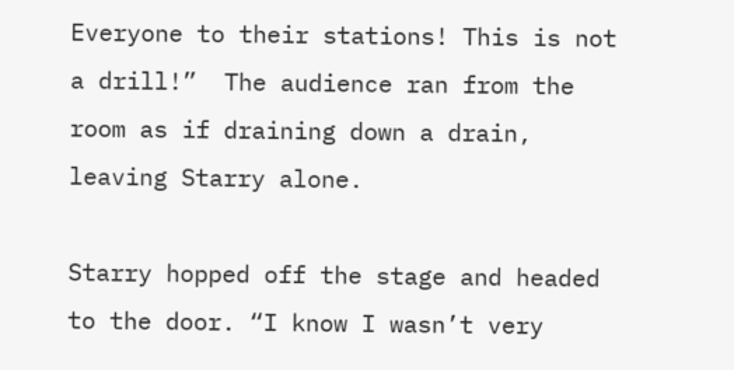Everyone to their stations! This is not a drill!”  The audience ran from the room as if draining down a drain, leaving Starry alone.

Starry hopped off the stage and headed to the door. “I know I wasn’t very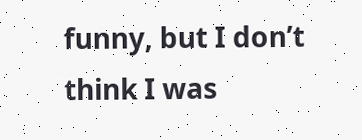funny, but I don’t think I was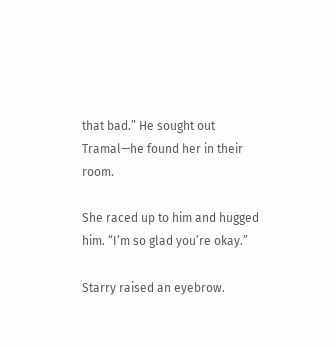that bad.” He sought out Tramal—he found her in their room.

She raced up to him and hugged him. “I’m so glad you’re okay.”

Starry raised an eyebrow.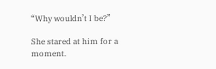“Why wouldn’t I be?”

She stared at him for a moment.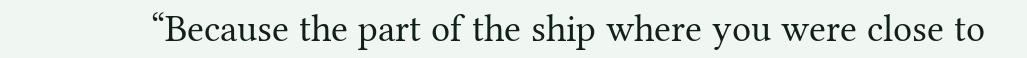“Because the part of the ship where you were close to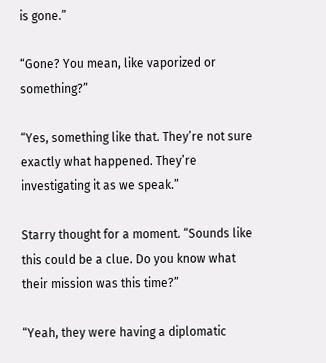is gone.”

“Gone? You mean, like vaporized or something?”

“Yes, something like that. They’re not sure exactly what happened. They’re investigating it as we speak.”

Starry thought for a moment. “Sounds like this could be a clue. Do you know what their mission was this time?”

“Yeah, they were having a diplomatic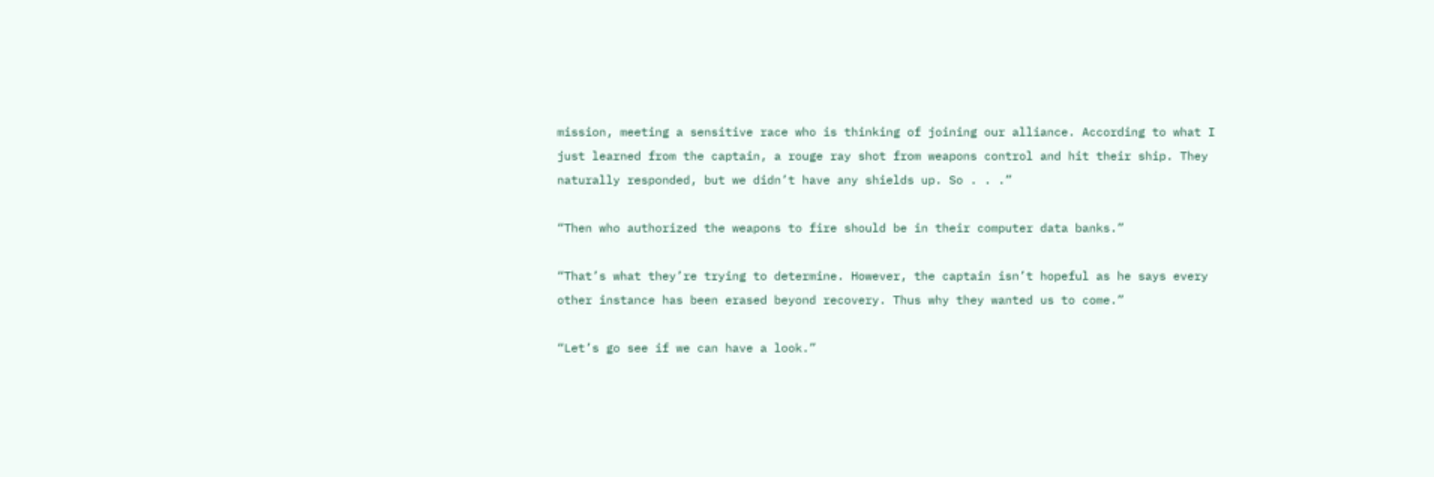mission, meeting a sensitive race who is thinking of joining our alliance. According to what I just learned from the captain, a rouge ray shot from weapons control and hit their ship. They naturally responded, but we didn’t have any shields up. So . . .”

“Then who authorized the weapons to fire should be in their computer data banks.”

“That’s what they’re trying to determine. However, the captain isn’t hopeful as he says every other instance has been erased beyond recovery. Thus why they wanted us to come.”

“Let’s go see if we can have a look.”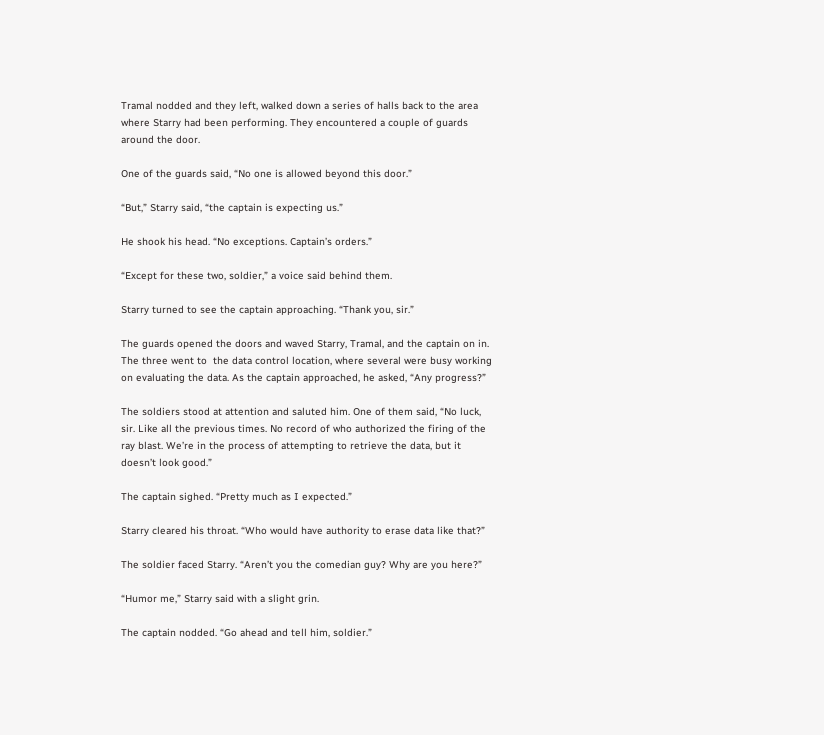Tramal nodded and they left, walked down a series of halls back to the area where Starry had been performing. They encountered a couple of guards around the door.

One of the guards said, “No one is allowed beyond this door.”

“But,” Starry said, “the captain is expecting us.”

He shook his head. “No exceptions. Captain’s orders.”

“Except for these two, soldier,” a voice said behind them.

Starry turned to see the captain approaching. “Thank you, sir.”

The guards opened the doors and waved Starry, Tramal, and the captain on in. The three went to  the data control location, where several were busy working on evaluating the data. As the captain approached, he asked, “Any progress?”

The soldiers stood at attention and saluted him. One of them said, “No luck, sir. Like all the previous times. No record of who authorized the firing of the ray blast. We’re in the process of attempting to retrieve the data, but it doesn’t look good.”

The captain sighed. “Pretty much as I expected.”

Starry cleared his throat. “Who would have authority to erase data like that?”

The soldier faced Starry. “Aren’t you the comedian guy? Why are you here?”

“Humor me,” Starry said with a slight grin.

The captain nodded. “Go ahead and tell him, soldier.”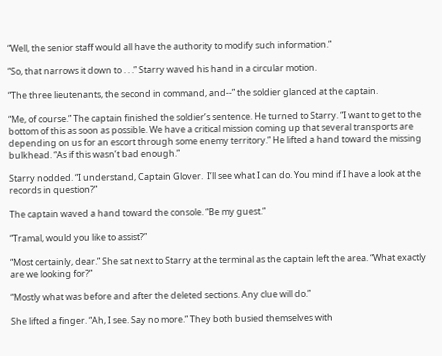“Well, the senior staff would all have the authority to modify such information.”

“So, that narrows it down to . . .” Starry waved his hand in a circular motion.

“The three lieutenants, the second in command, and--” the soldier glanced at the captain.

“Me, of course.” The captain finished the soldier’s sentence. He turned to Starry. “I want to get to the bottom of this as soon as possible. We have a critical mission coming up that several transports are depending on us for an escort through some enemy territory.” He lifted a hand toward the missing bulkhead. “As if this wasn’t bad enough.”

Starry nodded. “I understand, Captain Glover.  I’ll see what I can do. You mind if I have a look at the records in question?”

The captain waved a hand toward the console. “Be my guest.”

“Tramal, would you like to assist?”

“Most certainly, dear.” She sat next to Starry at the terminal as the captain left the area. “What exactly are we looking for?”

“Mostly what was before and after the deleted sections. Any clue will do.”

She lifted a finger. “Ah, I see. Say no more.” They both busied themselves with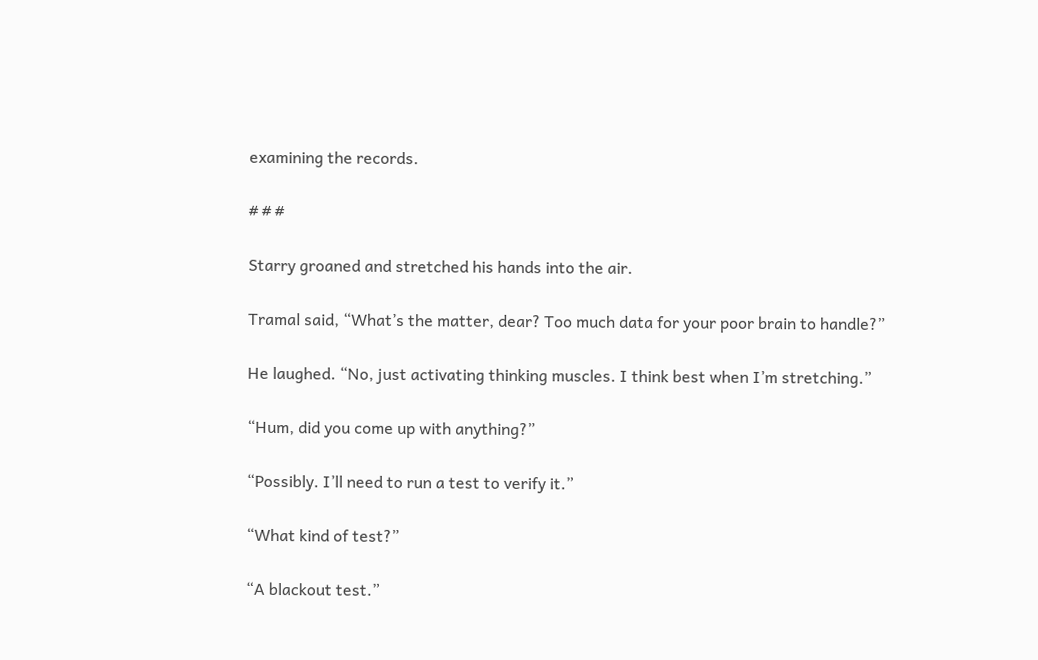examining the records.

# # #

Starry groaned and stretched his hands into the air.

Tramal said, “What’s the matter, dear? Too much data for your poor brain to handle?”

He laughed. “No, just activating thinking muscles. I think best when I’m stretching.”

“Hum, did you come up with anything?”

“Possibly. I’ll need to run a test to verify it.”

“What kind of test?”

“A blackout test.”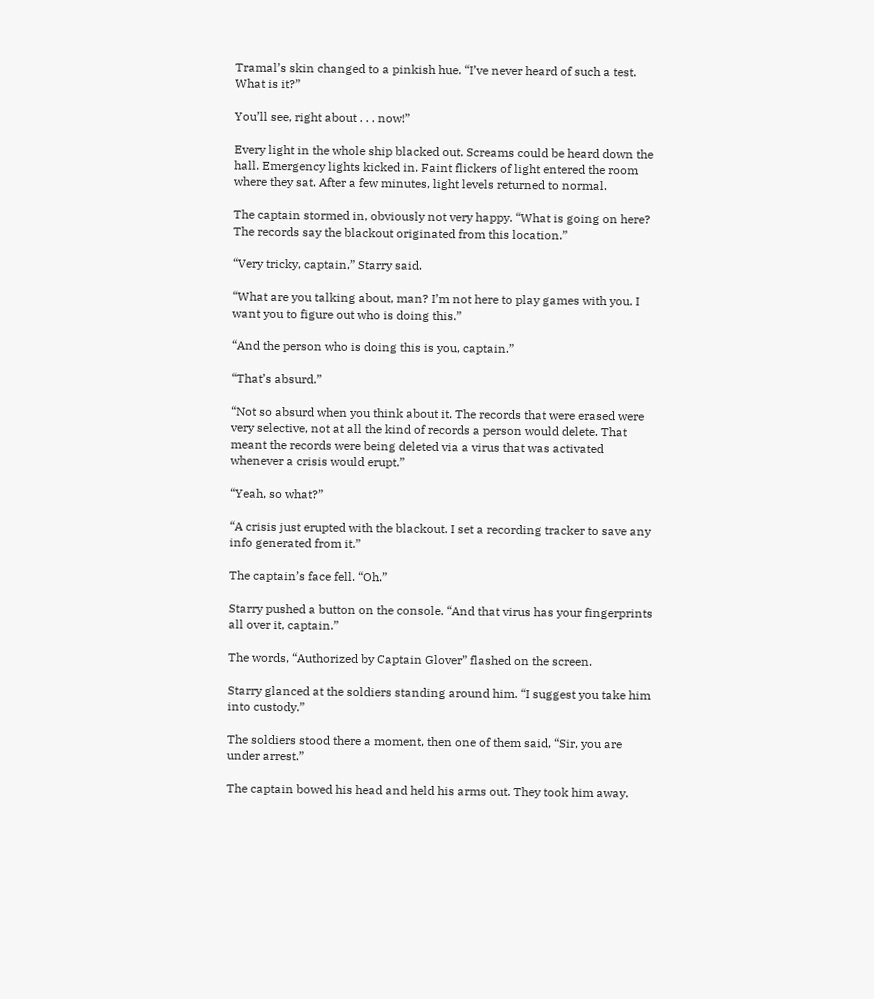Tramal’s skin changed to a pinkish hue. “I’ve never heard of such a test. What is it?”

You’ll see, right about . . . now!”

Every light in the whole ship blacked out. Screams could be heard down the hall. Emergency lights kicked in. Faint flickers of light entered the room where they sat. After a few minutes, light levels returned to normal.

The captain stormed in, obviously not very happy. “What is going on here? The records say the blackout originated from this location.”

“Very tricky, captain,” Starry said.

“What are you talking about, man? I’m not here to play games with you. I want you to figure out who is doing this.”

“And the person who is doing this is you, captain.”

“That’s absurd.”

“Not so absurd when you think about it. The records that were erased were very selective, not at all the kind of records a person would delete. That meant the records were being deleted via a virus that was activated whenever a crisis would erupt.”

“Yeah, so what?”

“A crisis just erupted with the blackout. I set a recording tracker to save any info generated from it.”

The captain’s face fell. “Oh.”

Starry pushed a button on the console. “And that virus has your fingerprints all over it, captain.”

The words, “Authorized by Captain Glover” flashed on the screen.

Starry glanced at the soldiers standing around him. “I suggest you take him into custody.”

The soldiers stood there a moment, then one of them said, “Sir, you are under arrest.”

The captain bowed his head and held his arms out. They took him away.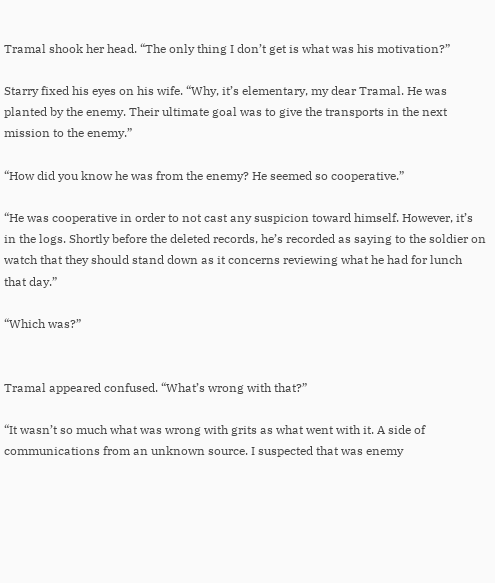Tramal shook her head. “The only thing I don’t get is what was his motivation?”

Starry fixed his eyes on his wife. “Why, it’s elementary, my dear Tramal. He was planted by the enemy. Their ultimate goal was to give the transports in the next mission to the enemy.”

“How did you know he was from the enemy? He seemed so cooperative.”

“He was cooperative in order to not cast any suspicion toward himself. However, it’s in the logs. Shortly before the deleted records, he’s recorded as saying to the soldier on watch that they should stand down as it concerns reviewing what he had for lunch that day.”

“Which was?”


Tramal appeared confused. “What’s wrong with that?”

“It wasn’t so much what was wrong with grits as what went with it. A side of communications from an unknown source. I suspected that was enemy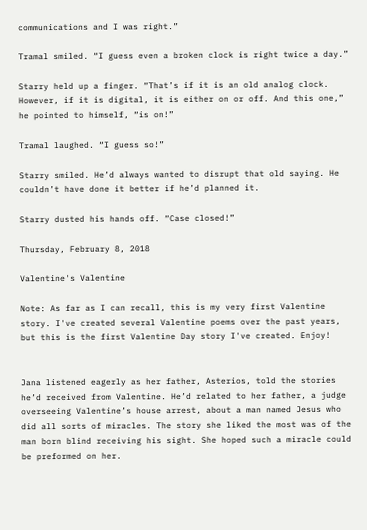communications and I was right.”

Tramal smiled. “I guess even a broken clock is right twice a day.”

Starry held up a finger. “That’s if it is an old analog clock. However, if it is digital, it is either on or off. And this one,” he pointed to himself, “is on!”

Tramal laughed. “I guess so!”

Starry smiled. He’d always wanted to disrupt that old saying. He couldn’t have done it better if he’d planned it.

Starry dusted his hands off. “Case closed!”

Thursday, February 8, 2018

Valentine's Valentine

Note: As far as I can recall, this is my very first Valentine story. I've created several Valentine poems over the past years, but this is the first Valentine Day story I've created. Enjoy!


Jana listened eagerly as her father, Asterios, told the stories he’d received from Valentine. He’d related to her father, a judge overseeing Valentine’s house arrest, about a man named Jesus who did all sorts of miracles. The story she liked the most was of the man born blind receiving his sight. She hoped such a miracle could be preformed on her.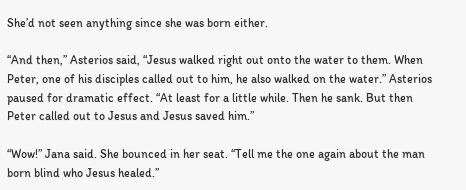She’d not seen anything since she was born either.

“And then,” Asterios said, “Jesus walked right out onto the water to them. When Peter, one of his disciples called out to him, he also walked on the water.” Asterios paused for dramatic effect. “At least for a little while. Then he sank. But then Peter called out to Jesus and Jesus saved him.”

“Wow!” Jana said. She bounced in her seat. “Tell me the one again about the man born blind who Jesus healed.”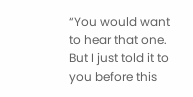“You would want to hear that one. But I just told it to you before this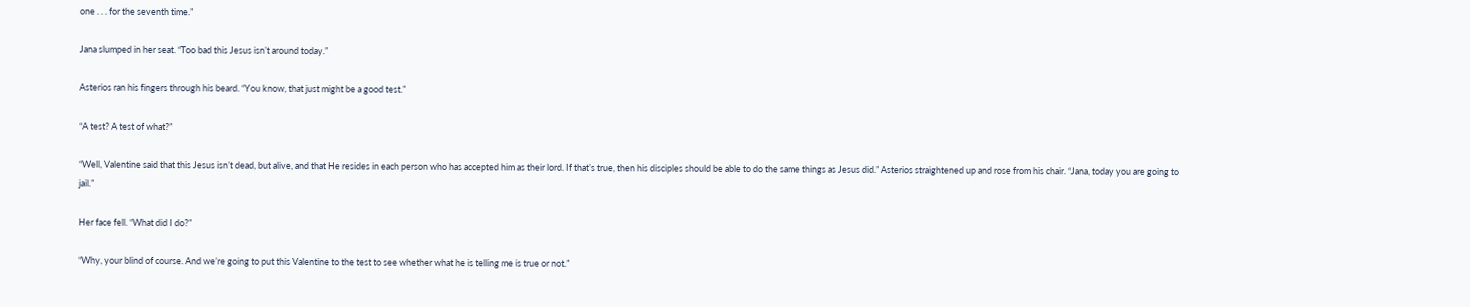one . . . for the seventh time.”

Jana slumped in her seat. “Too bad this Jesus isn’t around today.”

Asterios ran his fingers through his beard. “You know, that just might be a good test.”

“A test? A test of what?”

“Well, Valentine said that this Jesus isn’t dead, but alive, and that He resides in each person who has accepted him as their lord. If that’s true, then his disciples should be able to do the same things as Jesus did.” Asterios straightened up and rose from his chair. “Jana, today you are going to jail.”

Her face fell. “What did I do?”

“Why, your blind of course. And we’re going to put this Valentine to the test to see whether what he is telling me is true or not.”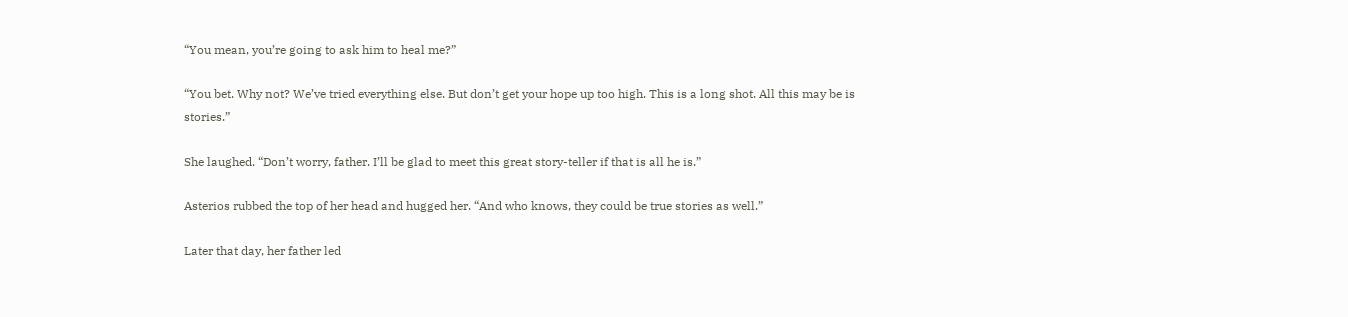“You mean, you’re going to ask him to heal me?”

“You bet. Why not? We’ve tried everything else. But don’t get your hope up too high. This is a long shot. All this may be is stories.”

She laughed. “Don’t worry, father. I’ll be glad to meet this great story-teller if that is all he is.”

Asterios rubbed the top of her head and hugged her. “And who knows, they could be true stories as well.”

Later that day, her father led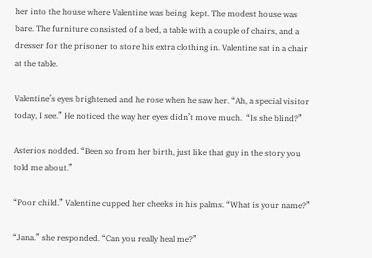her into the house where Valentine was being  kept. The modest house was bare. The furniture consisted of a bed, a table with a couple of chairs, and a dresser for the prisoner to store his extra clothing in. Valentine sat in a chair at the table.

Valentine’s eyes brightened and he rose when he saw her. “Ah, a special visitor today, I see.” He noticed the way her eyes didn’t move much.  “Is she blind?”

Asterios nodded. “Been so from her birth, just like that guy in the story you told me about.”

“Poor child.” Valentine cupped her cheeks in his palms. “What is your name?”

“Jana.” she responded. “Can you really heal me?”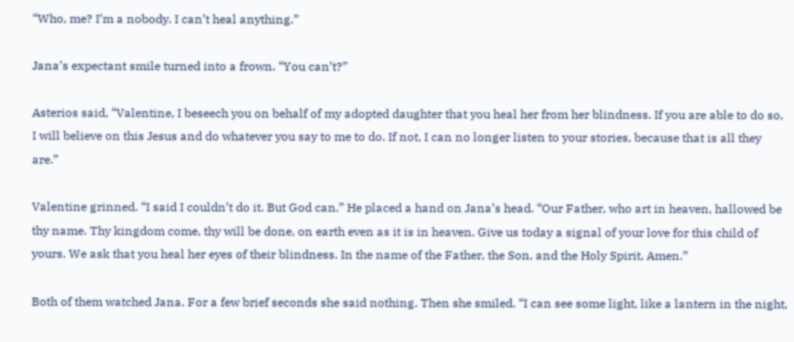“Who, me? I’m a nobody. I can’t heal anything.”

Jana’s expectant smile turned into a frown. “You can’t?”

Asterios said, “Valentine, I beseech you on behalf of my adopted daughter that you heal her from her blindness. If you are able to do so, I will believe on this Jesus and do whatever you say to me to do. If not, I can no longer listen to your stories, because that is all they are.”

Valentine grinned. “I said I couldn’t do it. But God can.” He placed a hand on Jana’s head. “Our Father, who art in heaven, hallowed be thy name. Thy kingdom come, thy will be done, on earth even as it is in heaven. Give us today a signal of your love for this child of yours. We ask that you heal her eyes of their blindness. In the name of the Father, the Son, and the Holy Spirit, Amen.”

Both of them watched Jana. For a few brief seconds she said nothing. Then she smiled. “I can see some light, like a lantern in the night,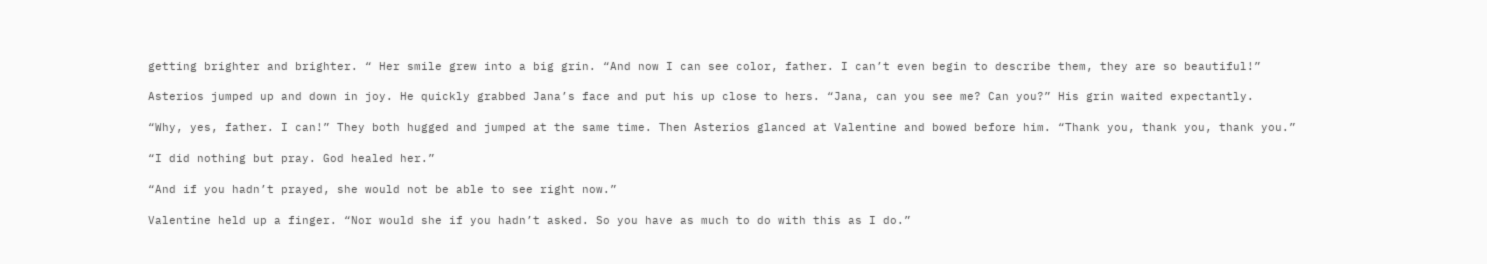getting brighter and brighter. “ Her smile grew into a big grin. “And now I can see color, father. I can’t even begin to describe them, they are so beautiful!”

Asterios jumped up and down in joy. He quickly grabbed Jana’s face and put his up close to hers. “Jana, can you see me? Can you?” His grin waited expectantly.

“Why, yes, father. I can!” They both hugged and jumped at the same time. Then Asterios glanced at Valentine and bowed before him. “Thank you, thank you, thank you.”

“I did nothing but pray. God healed her.”

“And if you hadn’t prayed, she would not be able to see right now.”

Valentine held up a finger. “Nor would she if you hadn’t asked. So you have as much to do with this as I do.”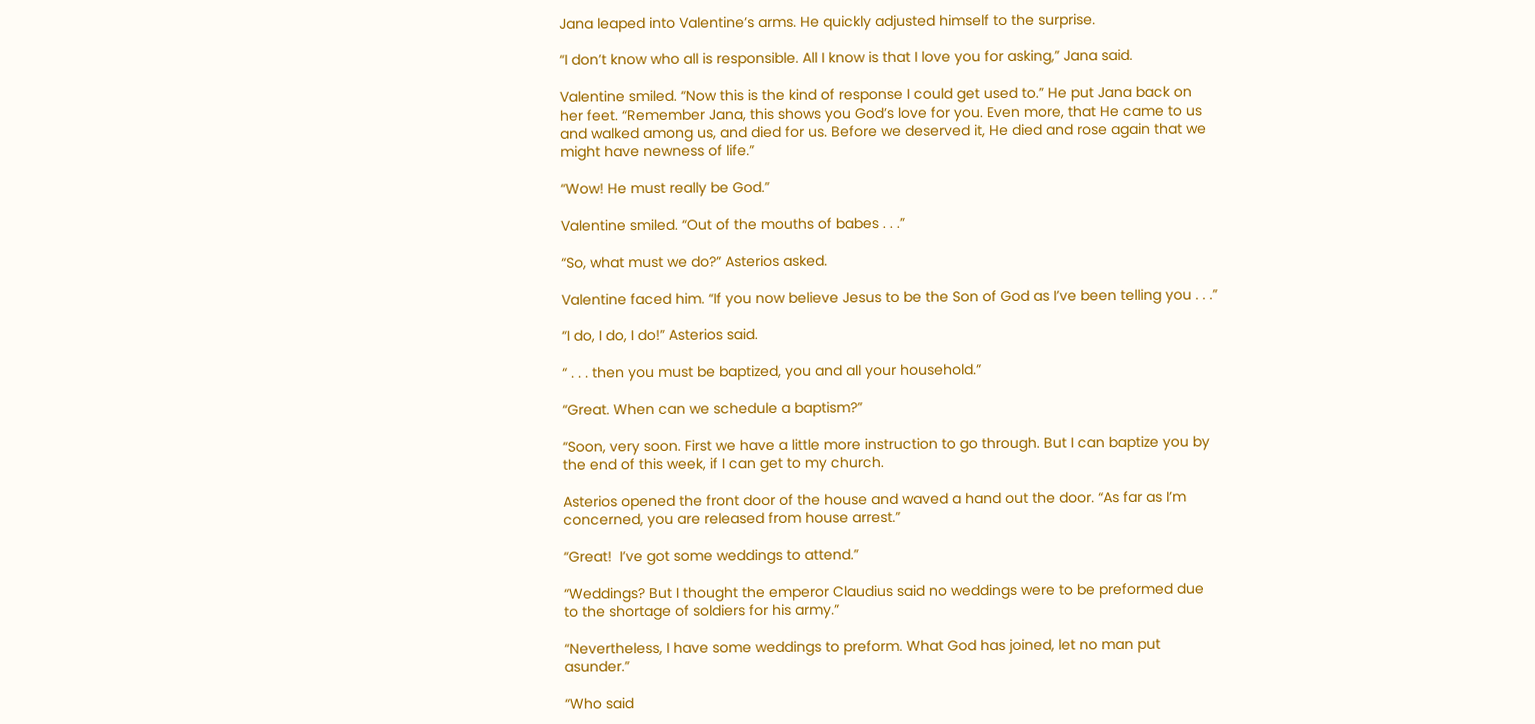Jana leaped into Valentine’s arms. He quickly adjusted himself to the surprise.

“I don’t know who all is responsible. All I know is that I love you for asking,” Jana said.

Valentine smiled. “Now this is the kind of response I could get used to.” He put Jana back on her feet. “Remember Jana, this shows you God’s love for you. Even more, that He came to us and walked among us, and died for us. Before we deserved it, He died and rose again that we might have newness of life.”

“Wow! He must really be God.”

Valentine smiled. “Out of the mouths of babes . . .”

“So, what must we do?” Asterios asked.

Valentine faced him. “If you now believe Jesus to be the Son of God as I’ve been telling you . . .”

“I do, I do, I do!” Asterios said.

“ . . . then you must be baptized, you and all your household.”

“Great. When can we schedule a baptism?”

“Soon, very soon. First we have a little more instruction to go through. But I can baptize you by the end of this week, if I can get to my church.

Asterios opened the front door of the house and waved a hand out the door. “As far as I’m concerned, you are released from house arrest.”

“Great!  I’ve got some weddings to attend.”

“Weddings? But I thought the emperor Claudius said no weddings were to be preformed due to the shortage of soldiers for his army.”

“Nevertheless, I have some weddings to preform. What God has joined, let no man put asunder.”

“Who said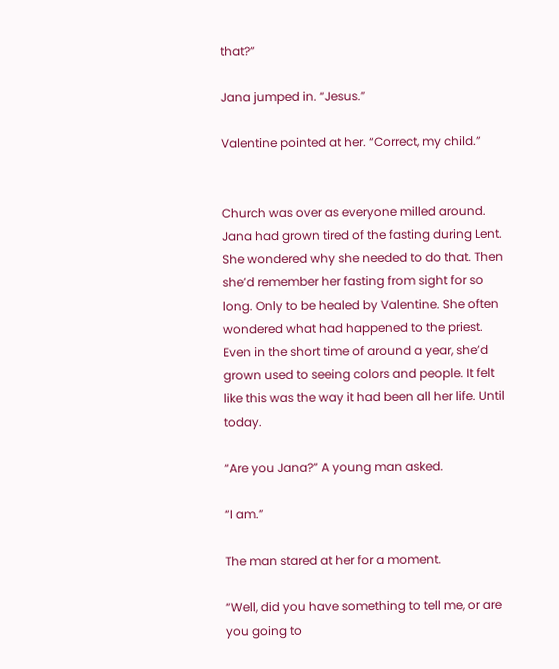that?”

Jana jumped in. “Jesus.”

Valentine pointed at her. “Correct, my child.”


Church was over as everyone milled around. Jana had grown tired of the fasting during Lent. She wondered why she needed to do that. Then she’d remember her fasting from sight for so long. Only to be healed by Valentine. She often wondered what had happened to the priest. Even in the short time of around a year, she’d grown used to seeing colors and people. It felt like this was the way it had been all her life. Until today.

“Are you Jana?” A young man asked.

“I am.”

The man stared at her for a moment.

“Well, did you have something to tell me, or are you going to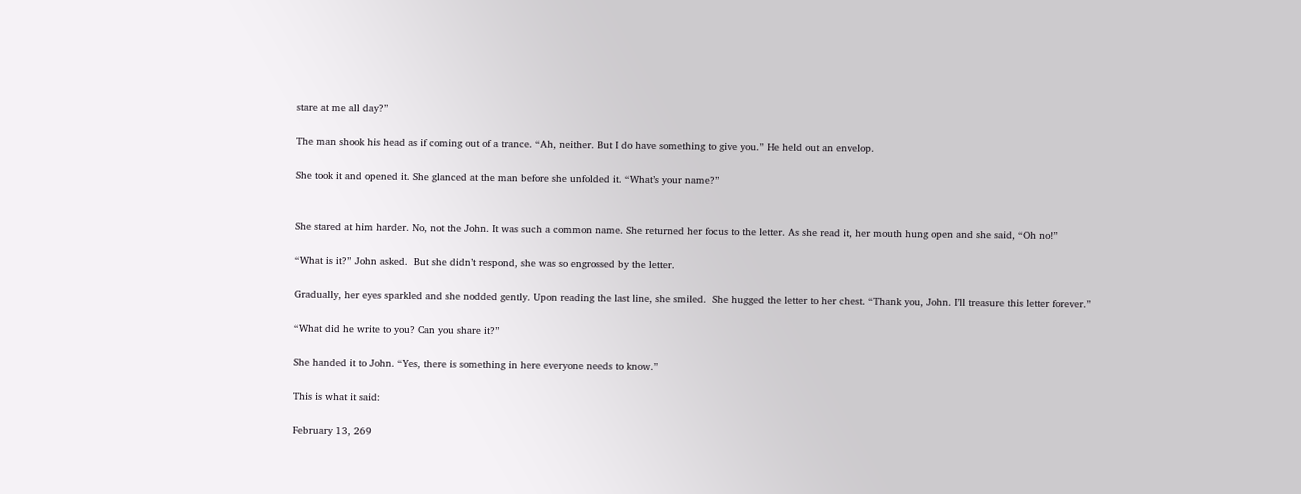stare at me all day?”

The man shook his head as if coming out of a trance. “Ah, neither. But I do have something to give you.” He held out an envelop.

She took it and opened it. She glanced at the man before she unfolded it. “What’s your name?”


She stared at him harder. No, not the John. It was such a common name. She returned her focus to the letter. As she read it, her mouth hung open and she said, “Oh no!”

“What is it?” John asked.  But she didn’t respond, she was so engrossed by the letter.

Gradually, her eyes sparkled and she nodded gently. Upon reading the last line, she smiled.  She hugged the letter to her chest. “Thank you, John. I’ll treasure this letter forever.”

“What did he write to you? Can you share it?”

She handed it to John. “Yes, there is something in here everyone needs to know.”

This is what it said:

February 13, 269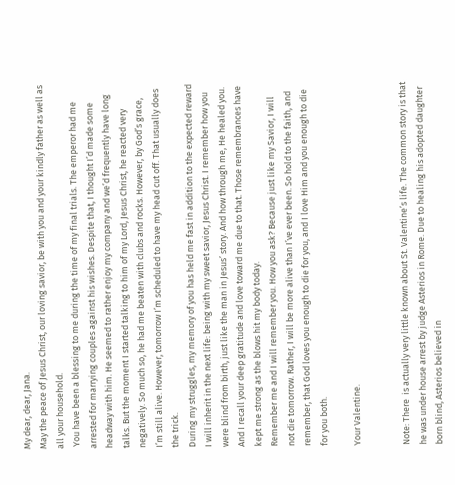My dear, dear, Jana.
May the peace of Jesus Christ, our loving savior, be with you and your kindly father as well as all your household.
 You have been a blessing to me during the time of my final trials. The emperor had me arrested for marrying couples against his wishes. Despite that, I thought I’d made some headway with him. He seemed to rather enjoy my company and we’d frequently have long talks. But the moment I started talking to him of my Lord, Jesus Christ, he reacted very negatively. So much so, he had me beaten with clubs and rocks. However, by God’s grace, I’m still alive. However, tomorrow I’m scheduled to have my head cut off. That usually does the trick.
During my struggles, my memory of you has held me fast in addition to the expected reward I will inherit in the next life: being with my sweet savior, Jesus Christ. I remember how you were blind from birth, just like the man in Jesus’ story. And how through me, He healed you. And I recall your deep gratitude and love toward me due to that. Those remembrances have kept me strong as the blows hit my body today.
Remember me and I will remember you. How you ask? Because just like my Savior, I will not die tomorrow. Rather, I will be more alive than I’ve ever been. So hold to the faith, and remember, that God loves you enough to die for you, and I love Him and you enough to die for you both.

Your Valentine.


Note: There  is actually very little known about St. Valentine’s life. The common story is that he was under house arrest by judge Asterios in Rome. Due to healing his adopted daughter born blind, Asterios believed in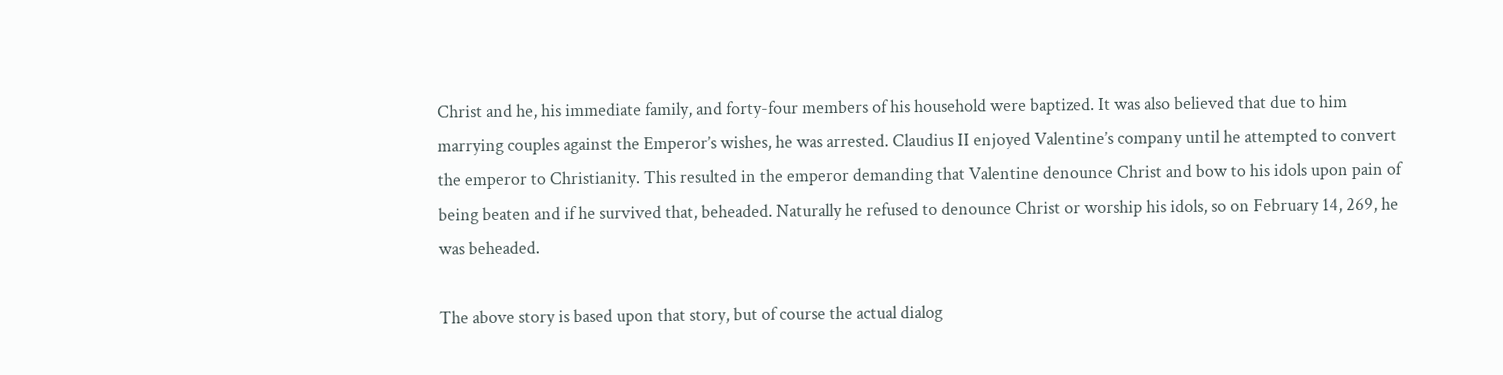Christ and he, his immediate family, and forty-four members of his household were baptized. It was also believed that due to him marrying couples against the Emperor’s wishes, he was arrested. Claudius II enjoyed Valentine’s company until he attempted to convert the emperor to Christianity. This resulted in the emperor demanding that Valentine denounce Christ and bow to his idols upon pain of being beaten and if he survived that, beheaded. Naturally he refused to denounce Christ or worship his idols, so on February 14, 269, he was beheaded.

The above story is based upon that story, but of course the actual dialog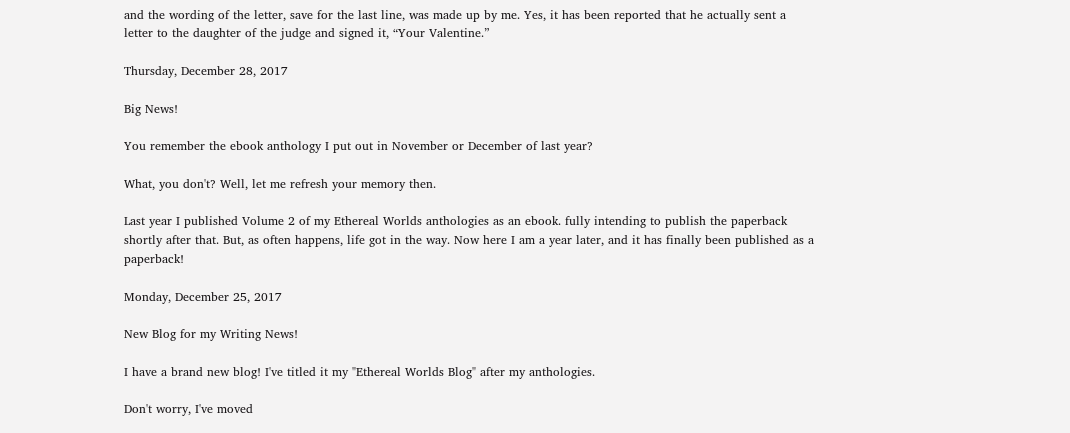and the wording of the letter, save for the last line, was made up by me. Yes, it has been reported that he actually sent a letter to the daughter of the judge and signed it, “Your Valentine.”

Thursday, December 28, 2017

Big News!

You remember the ebook anthology I put out in November or December of last year?

What, you don't? Well, let me refresh your memory then.

Last year I published Volume 2 of my Ethereal Worlds anthologies as an ebook. fully intending to publish the paperback shortly after that. But, as often happens, life got in the way. Now here I am a year later, and it has finally been published as a paperback!

Monday, December 25, 2017

New Blog for my Writing News!

I have a brand new blog! I've titled it my "Ethereal Worlds Blog" after my anthologies.

Don't worry, I've moved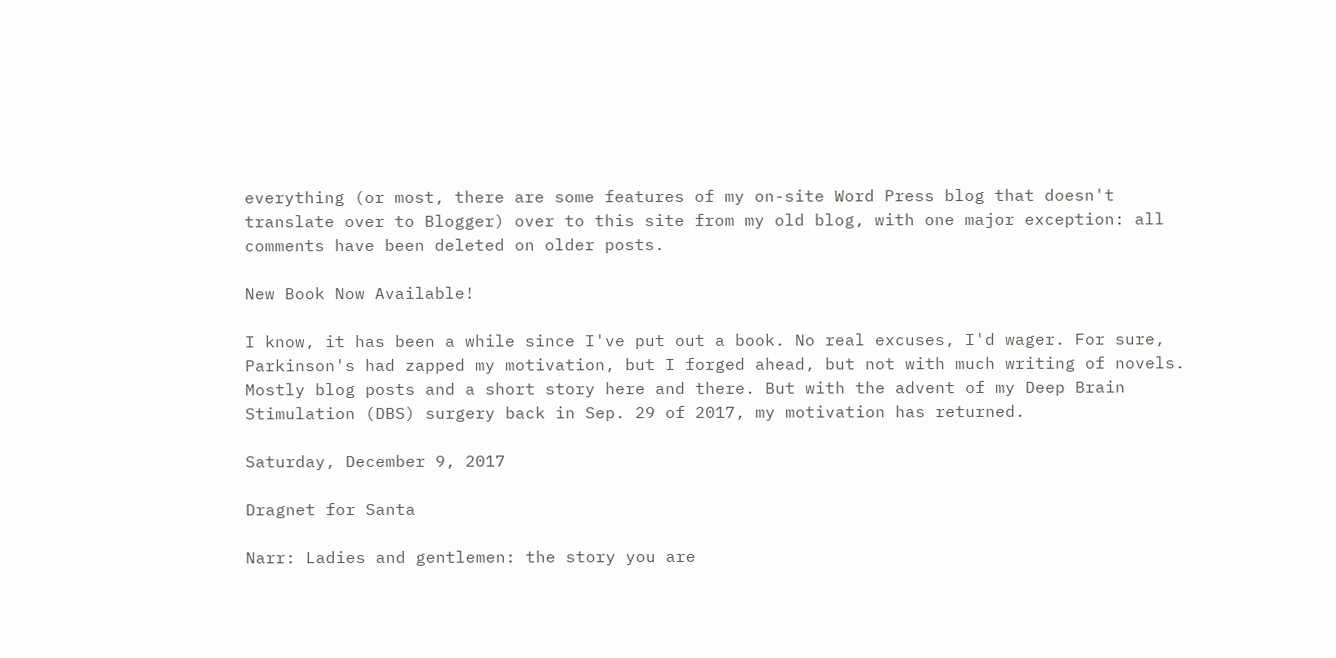everything (or most, there are some features of my on-site Word Press blog that doesn't translate over to Blogger) over to this site from my old blog, with one major exception: all comments have been deleted on older posts.

New Book Now Available!

I know, it has been a while since I've put out a book. No real excuses, I'd wager. For sure, Parkinson's had zapped my motivation, but I forged ahead, but not with much writing of novels. Mostly blog posts and a short story here and there. But with the advent of my Deep Brain Stimulation (DBS) surgery back in Sep. 29 of 2017, my motivation has returned.

Saturday, December 9, 2017

Dragnet for Santa

Narr: Ladies and gentlemen: the story you are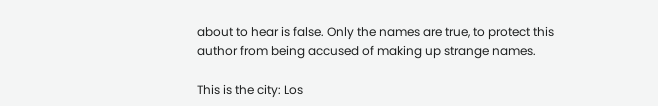about to hear is false. Only the names are true, to protect this author from being accused of making up strange names.

This is the city: Los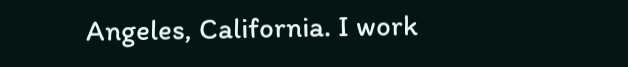Angeles, California. I work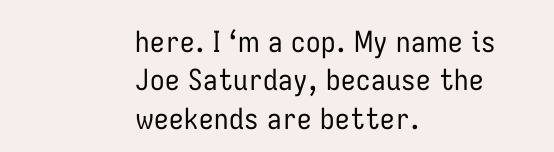here. I ‘m a cop. My name is Joe Saturday, because the weekends are better.